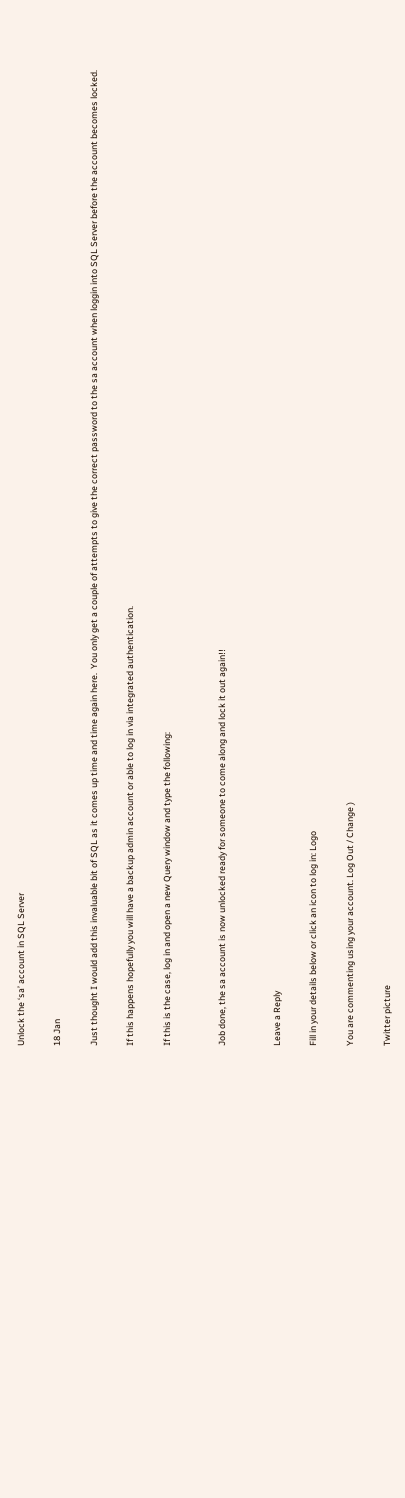Unlock the ‘sa’ account in SQL Server

18 Jan

Just thought I would add this invaluable bit of SQL as it comes up time and time again here.  You only get a couple of attempts to give the correct password to the sa account when loggin into SQL Server before the account becomes locked.

If this happens hopefully you will have a backup admin account or able to log in via integrated authentication.

If this is the case, log in and open a new Query window and type the following:


Job done, the sa account is now unlocked ready for someone to come along and lock it out again!!


Leave a Reply

Fill in your details below or click an icon to log in: Logo

You are commenting using your account. Log Out / Change )

Twitter picture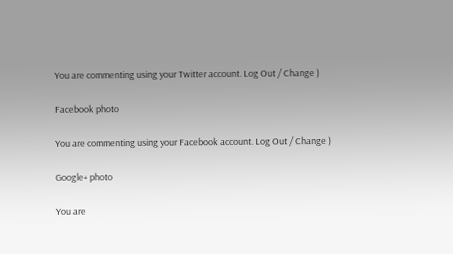You are commenting using your Twitter account. Log Out / Change )

Facebook photo

You are commenting using your Facebook account. Log Out / Change )

Google+ photo

You are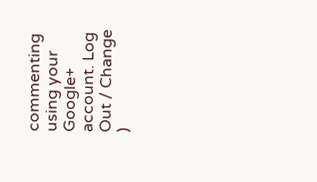commenting using your Google+ account. Log Out / Change )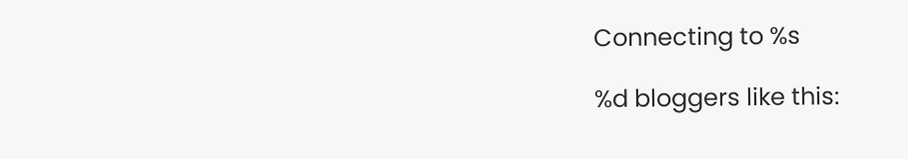Connecting to %s

%d bloggers like this: